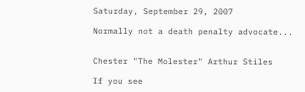Saturday, September 29, 2007

Normally not a death penalty advocate...


Chester "The Molester" Arthur Stiles

If you see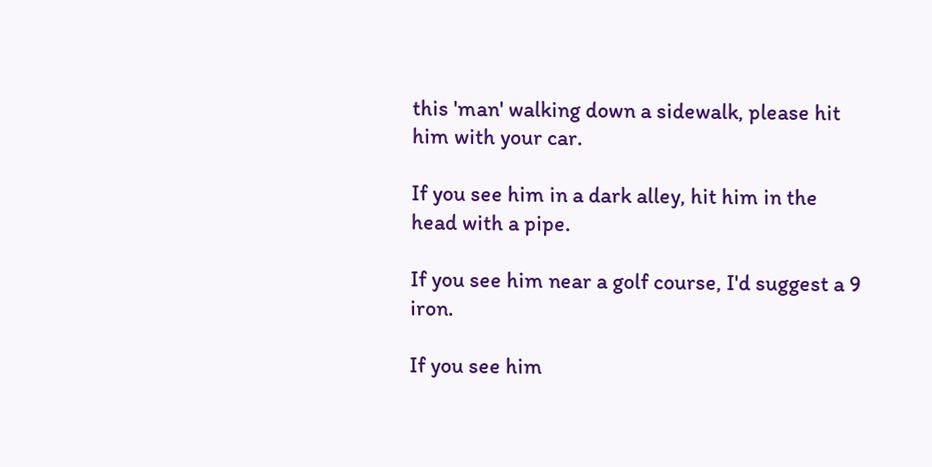this 'man' walking down a sidewalk, please hit him with your car.

If you see him in a dark alley, hit him in the head with a pipe.

If you see him near a golf course, I'd suggest a 9 iron.

If you see him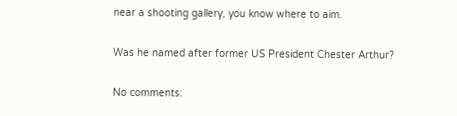near a shooting gallery, you know where to aim.

Was he named after former US President Chester Arthur?

No comments: